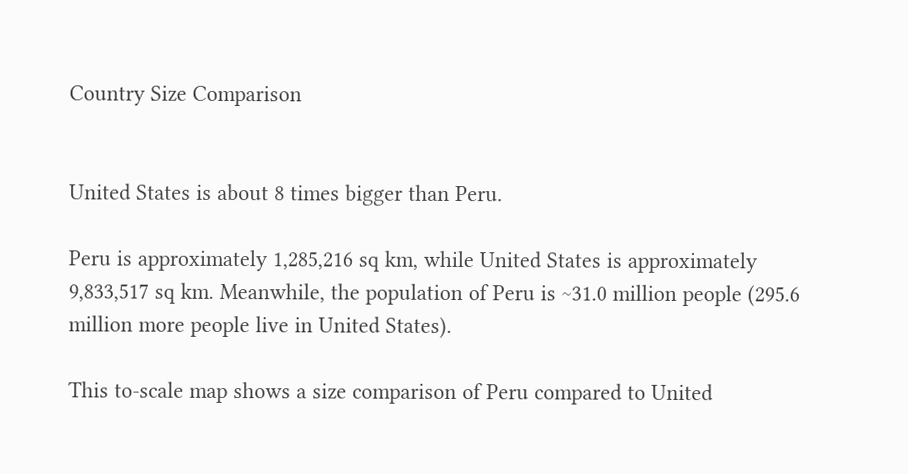Country Size Comparison


United States is about 8 times bigger than Peru.

Peru is approximately 1,285,216 sq km, while United States is approximately 9,833,517 sq km. Meanwhile, the population of Peru is ~31.0 million people (295.6 million more people live in United States).

This to-scale map shows a size comparison of Peru compared to United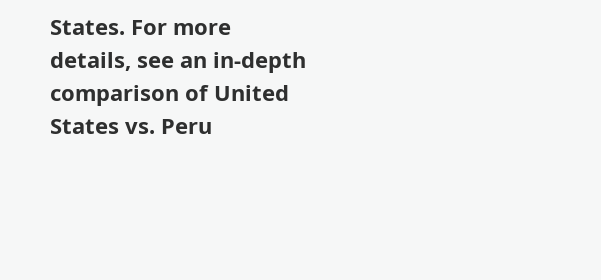States. For more details, see an in-depth comparison of United States vs. Peru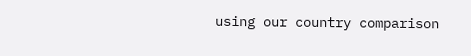using our country comparison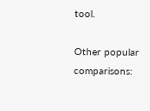tool.

Other popular comparisons: